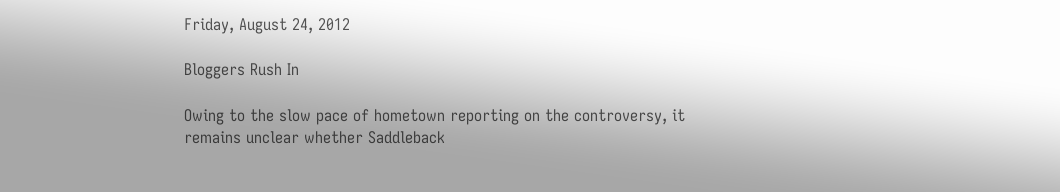Friday, August 24, 2012

Bloggers Rush In

Owing to the slow pace of hometown reporting on the controversy, it remains unclear whether Saddleback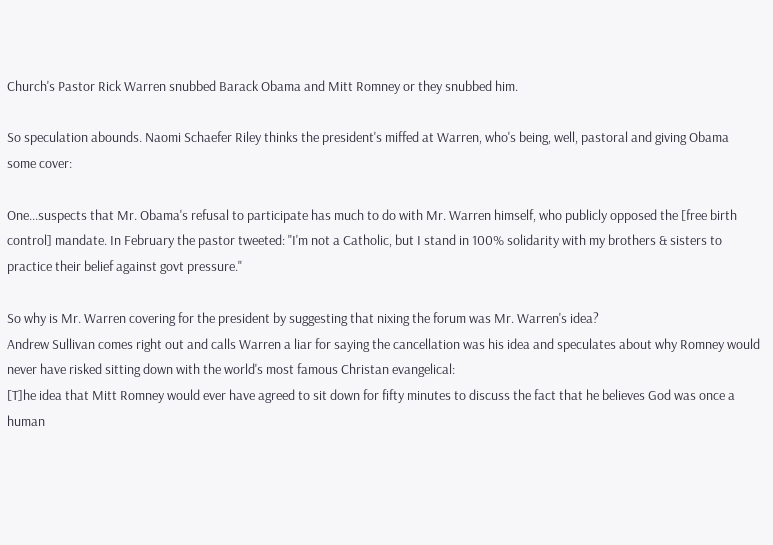Church's Pastor Rick Warren snubbed Barack Obama and Mitt Romney or they snubbed him.

So speculation abounds. Naomi Schaefer Riley thinks the president's miffed at Warren, who's being, well, pastoral and giving Obama some cover:

One...suspects that Mr. Obama's refusal to participate has much to do with Mr. Warren himself, who publicly opposed the [free birth control] mandate. In February the pastor tweeted: "I'm not a Catholic, but I stand in 100% solidarity with my brothers & sisters to practice their belief against govt pressure."

So why is Mr. Warren covering for the president by suggesting that nixing the forum was Mr. Warren's idea?
Andrew Sullivan comes right out and calls Warren a liar for saying the cancellation was his idea and speculates about why Romney would never have risked sitting down with the world's most famous Christan evangelical:
[T]he idea that Mitt Romney would ever have agreed to sit down for fifty minutes to discuss the fact that he believes God was once a human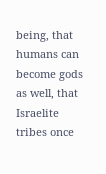being, that humans can become gods as well, that Israelite tribes once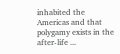inhabited the Americas and that polygamy exists in the after-life ...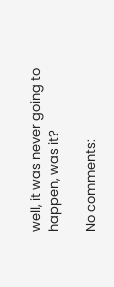well, it was never going to happen, was it?

No comments: